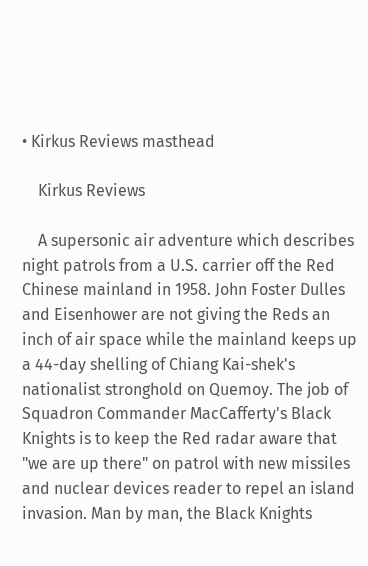• Kirkus Reviews masthead

    Kirkus Reviews

    A supersonic air adventure which describes night patrols from a U.S. carrier off the Red Chinese mainland in 1958. John Foster Dulles and Eisenhower are not giving the Reds an inch of air space while the mainland keeps up a 44-day shelling of Chiang Kai-shek's nationalist stronghold on Quemoy. The job of Squadron Commander MacCafferty's Black Knights is to keep the Red radar aware that "we are up there" on patrol with new missiles and nuclear devices reader to repel an island invasion. Man by man, the Black Knights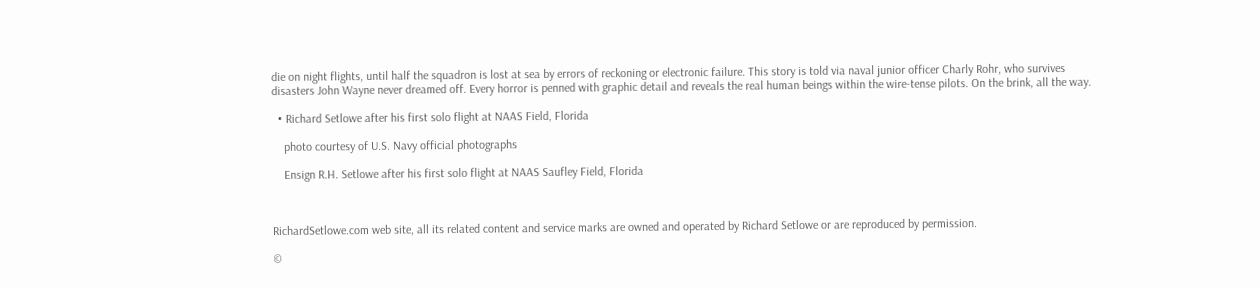die on night flights, until half the squadron is lost at sea by errors of reckoning or electronic failure. This story is told via naval junior officer Charly Rohr, who survives disasters John Wayne never dreamed off. Every horror is penned with graphic detail and reveals the real human beings within the wire-tense pilots. On the brink, all the way.

  • Richard Setlowe after his first solo flight at NAAS Field, Florida

    photo courtesy of U.S. Navy official photographs

    Ensign R.H. Setlowe after his first solo flight at NAAS Saufley Field, Florida



RichardSetlowe.com web site, all its related content and service marks are owned and operated by Richard Setlowe or are reproduced by permission.

©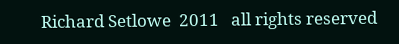Richard Setlowe  2011   all rights reserved